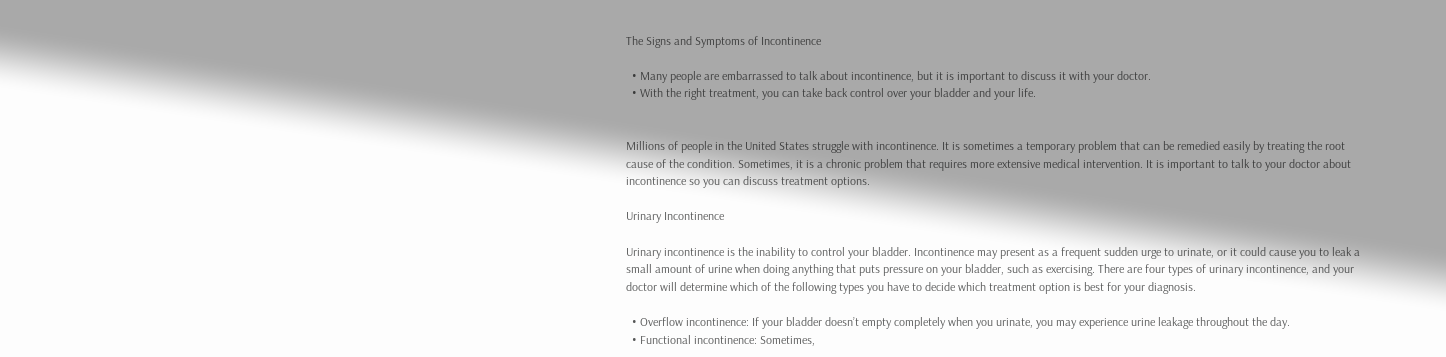The Signs and Symptoms of Incontinence

  • Many people are embarrassed to talk about incontinence, but it is important to discuss it with your doctor.
  • With the right treatment, you can take back control over your bladder and your life.


Millions of people in the United States struggle with incontinence. It is sometimes a temporary problem that can be remedied easily by treating the root cause of the condition. Sometimes, it is a chronic problem that requires more extensive medical intervention. It is important to talk to your doctor about incontinence so you can discuss treatment options.

Urinary Incontinence

Urinary incontinence is the inability to control your bladder. Incontinence may present as a frequent sudden urge to urinate, or it could cause you to leak a small amount of urine when doing anything that puts pressure on your bladder, such as exercising. There are four types of urinary incontinence, and your doctor will determine which of the following types you have to decide which treatment option is best for your diagnosis.

  • Overflow incontinence: If your bladder doesn’t empty completely when you urinate, you may experience urine leakage throughout the day.
  • Functional incontinence: Sometimes,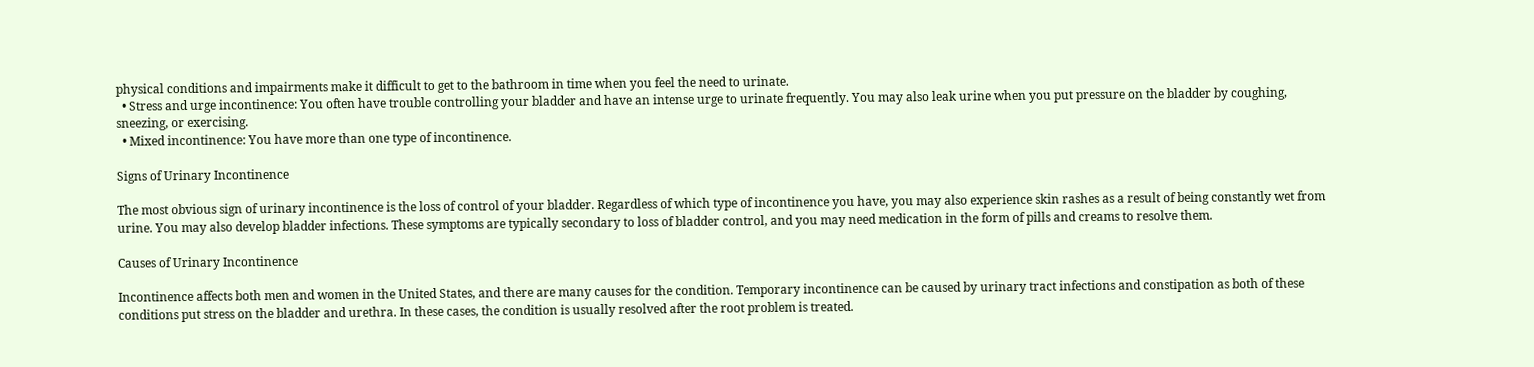physical conditions and impairments make it difficult to get to the bathroom in time when you feel the need to urinate.
  • Stress and urge incontinence: You often have trouble controlling your bladder and have an intense urge to urinate frequently. You may also leak urine when you put pressure on the bladder by coughing, sneezing, or exercising.
  • Mixed incontinence: You have more than one type of incontinence.

Signs of Urinary Incontinence

The most obvious sign of urinary incontinence is the loss of control of your bladder. Regardless of which type of incontinence you have, you may also experience skin rashes as a result of being constantly wet from urine. You may also develop bladder infections. These symptoms are typically secondary to loss of bladder control, and you may need medication in the form of pills and creams to resolve them.

Causes of Urinary Incontinence

Incontinence affects both men and women in the United States, and there are many causes for the condition. Temporary incontinence can be caused by urinary tract infections and constipation as both of these conditions put stress on the bladder and urethra. In these cases, the condition is usually resolved after the root problem is treated.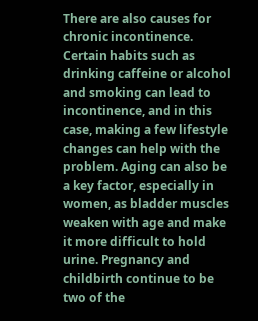There are also causes for chronic incontinence. Certain habits such as drinking caffeine or alcohol and smoking can lead to incontinence, and in this case, making a few lifestyle changes can help with the problem. Aging can also be a key factor, especially in women, as bladder muscles weaken with age and make it more difficult to hold urine. Pregnancy and childbirth continue to be two of the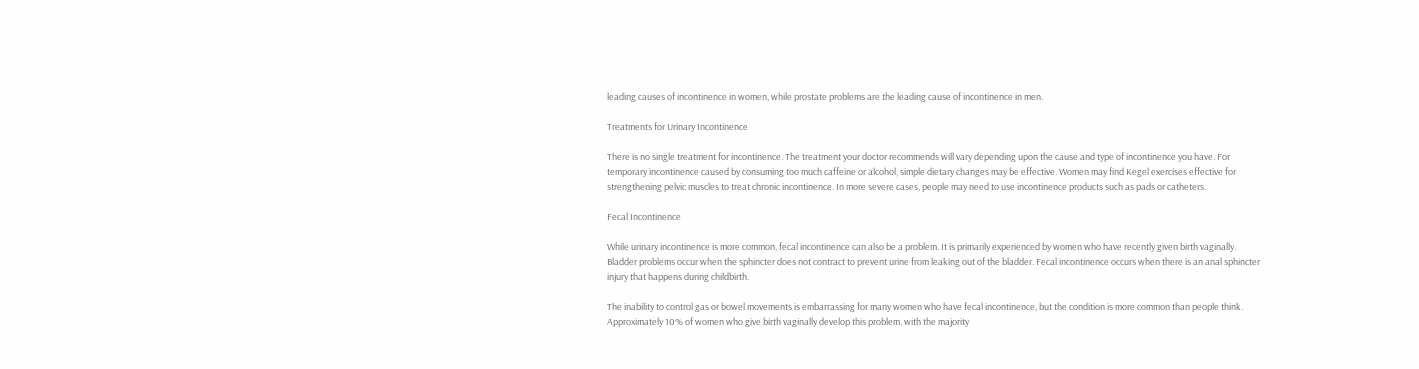leading causes of incontinence in women, while prostate problems are the leading cause of incontinence in men.

Treatments for Urinary Incontinence

There is no single treatment for incontinence. The treatment your doctor recommends will vary depending upon the cause and type of incontinence you have. For temporary incontinence caused by consuming too much caffeine or alcohol, simple dietary changes may be effective. Women may find Kegel exercises effective for strengthening pelvic muscles to treat chronic incontinence. In more severe cases, people may need to use incontinence products such as pads or catheters.

Fecal Incontinence

While urinary incontinence is more common, fecal incontinence can also be a problem. It is primarily experienced by women who have recently given birth vaginally. Bladder problems occur when the sphincter does not contract to prevent urine from leaking out of the bladder. Fecal incontinence occurs when there is an anal sphincter injury that happens during childbirth.

The inability to control gas or bowel movements is embarrassing for many women who have fecal incontinence, but the condition is more common than people think. Approximately 10% of women who give birth vaginally develop this problem, with the majority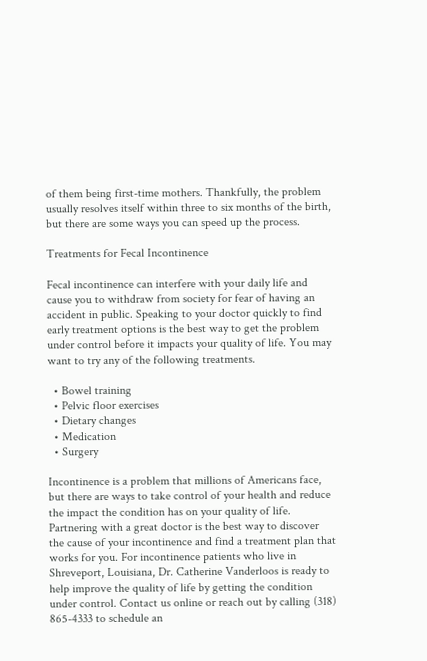of them being first-time mothers. Thankfully, the problem usually resolves itself within three to six months of the birth, but there are some ways you can speed up the process.

Treatments for Fecal Incontinence

Fecal incontinence can interfere with your daily life and cause you to withdraw from society for fear of having an accident in public. Speaking to your doctor quickly to find early treatment options is the best way to get the problem under control before it impacts your quality of life. You may want to try any of the following treatments.

  • Bowel training
  • Pelvic floor exercises
  • Dietary changes
  • Medication
  • Surgery

Incontinence is a problem that millions of Americans face, but there are ways to take control of your health and reduce the impact the condition has on your quality of life. Partnering with a great doctor is the best way to discover the cause of your incontinence and find a treatment plan that works for you. For incontinence patients who live in Shreveport, Louisiana, Dr. Catherine Vanderloos is ready to help improve the quality of life by getting the condition under control. Contact us online or reach out by calling (318) 865-4333 to schedule an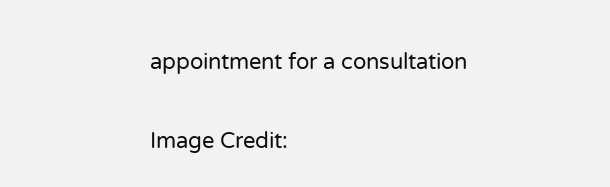appointment for a consultation

Image Credit: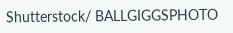Shutterstock/ BALLGIGGSPHOTO